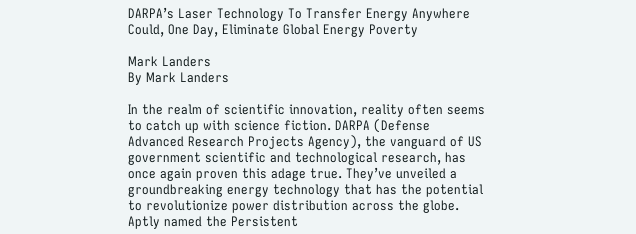DARPA’s Laser Technology To Transfer Energy Anywhere Could, One Day, Eliminate Global Energy Poverty

Mark Landers
By Mark Landers

In the realm of scientific innovation, reality often seems to catch up with science fiction. DARPA (Defense Advanced Research Projects Agency), the vanguard of US government scientific and technological research, has once again proven this adage true. They’ve unveiled a groundbreaking energy technology that has the potential to revolutionize power distribution across the globe. Aptly named the Persistent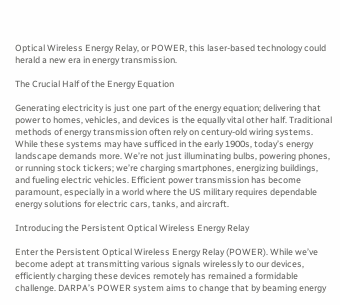Optical Wireless Energy Relay, or POWER, this laser-based technology could herald a new era in energy transmission.

The Crucial Half of the Energy Equation

Generating electricity is just one part of the energy equation; delivering that power to homes, vehicles, and devices is the equally vital other half. Traditional methods of energy transmission often rely on century-old wiring systems. While these systems may have sufficed in the early 1900s, today’s energy landscape demands more. We’re not just illuminating bulbs, powering phones, or running stock tickers; we’re charging smartphones, energizing buildings, and fueling electric vehicles. Efficient power transmission has become paramount, especially in a world where the US military requires dependable energy solutions for electric cars, tanks, and aircraft.

Introducing the Persistent Optical Wireless Energy Relay

Enter the Persistent Optical Wireless Energy Relay (POWER). While we’ve become adept at transmitting various signals wirelessly to our devices, efficiently charging these devices remotely has remained a formidable challenge. DARPA’s POWER system aims to change that by beaming energy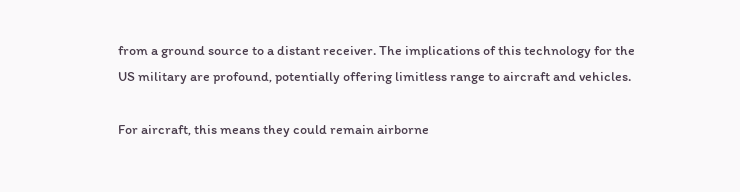from a ground source to a distant receiver. The implications of this technology for the US military are profound, potentially offering limitless range to aircraft and vehicles.

For aircraft, this means they could remain airborne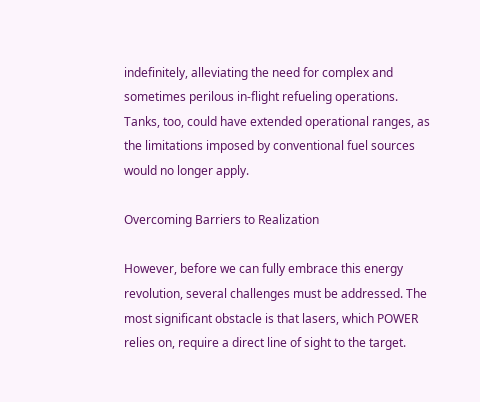indefinitely, alleviating the need for complex and sometimes perilous in-flight refueling operations. Tanks, too, could have extended operational ranges, as the limitations imposed by conventional fuel sources would no longer apply.

Overcoming Barriers to Realization

However, before we can fully embrace this energy revolution, several challenges must be addressed. The most significant obstacle is that lasers, which POWER relies on, require a direct line of sight to the target.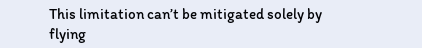This limitation can’t be mitigated solely by flying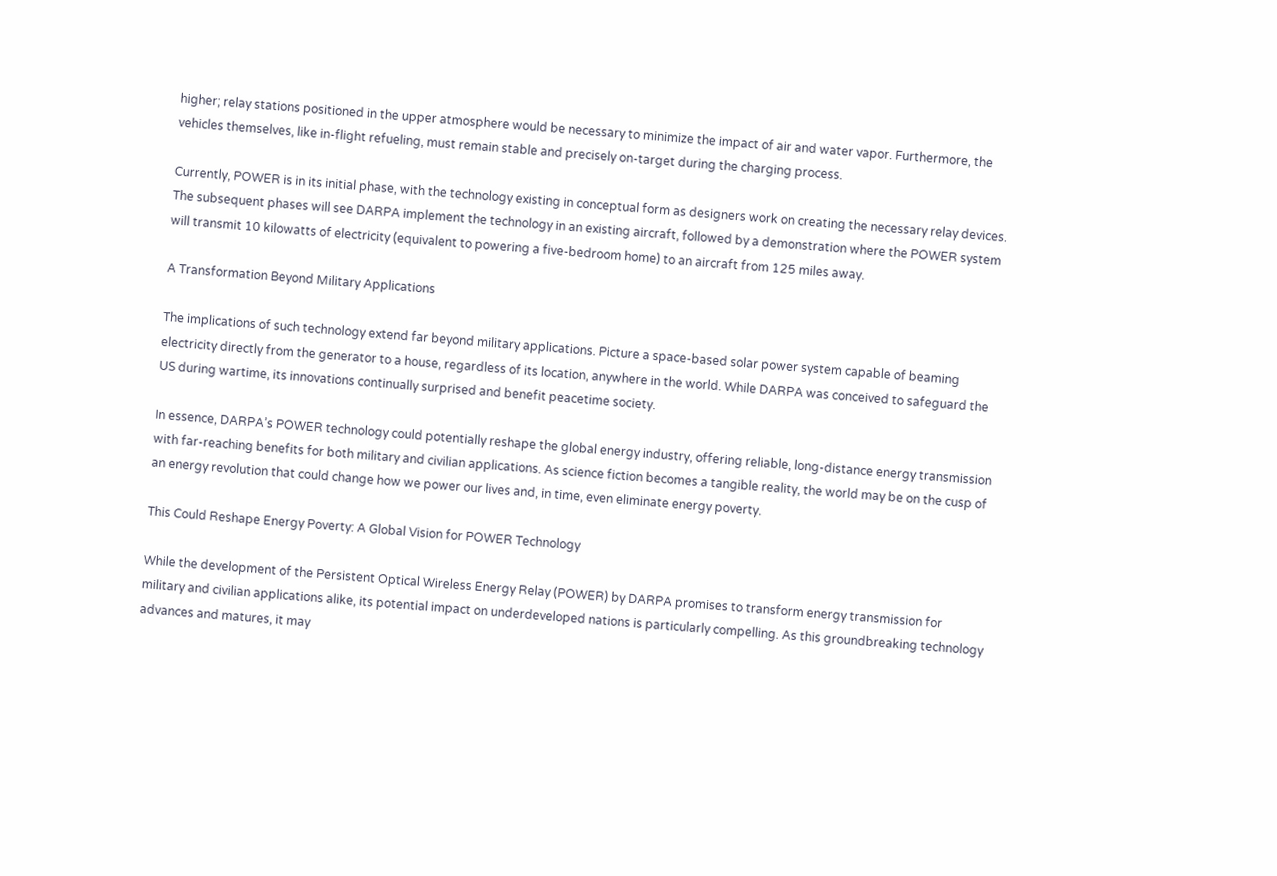higher; relay stations positioned in the upper atmosphere would be necessary to minimize the impact of air and water vapor. Furthermore, the vehicles themselves, like in-flight refueling, must remain stable and precisely on-target during the charging process.

Currently, POWER is in its initial phase, with the technology existing in conceptual form as designers work on creating the necessary relay devices. The subsequent phases will see DARPA implement the technology in an existing aircraft, followed by a demonstration where the POWER system will transmit 10 kilowatts of electricity (equivalent to powering a five-bedroom home) to an aircraft from 125 miles away.

A Transformation Beyond Military Applications

The implications of such technology extend far beyond military applications. Picture a space-based solar power system capable of beaming electricity directly from the generator to a house, regardless of its location, anywhere in the world. While DARPA was conceived to safeguard the US during wartime, its innovations continually surprised and benefit peacetime society.

In essence, DARPA’s POWER technology could potentially reshape the global energy industry, offering reliable, long-distance energy transmission with far-reaching benefits for both military and civilian applications. As science fiction becomes a tangible reality, the world may be on the cusp of an energy revolution that could change how we power our lives and, in time, even eliminate energy poverty.

This Could Reshape Energy Poverty: A Global Vision for POWER Technology

While the development of the Persistent Optical Wireless Energy Relay (POWER) by DARPA promises to transform energy transmission for military and civilian applications alike, its potential impact on underdeveloped nations is particularly compelling. As this groundbreaking technology advances and matures, it may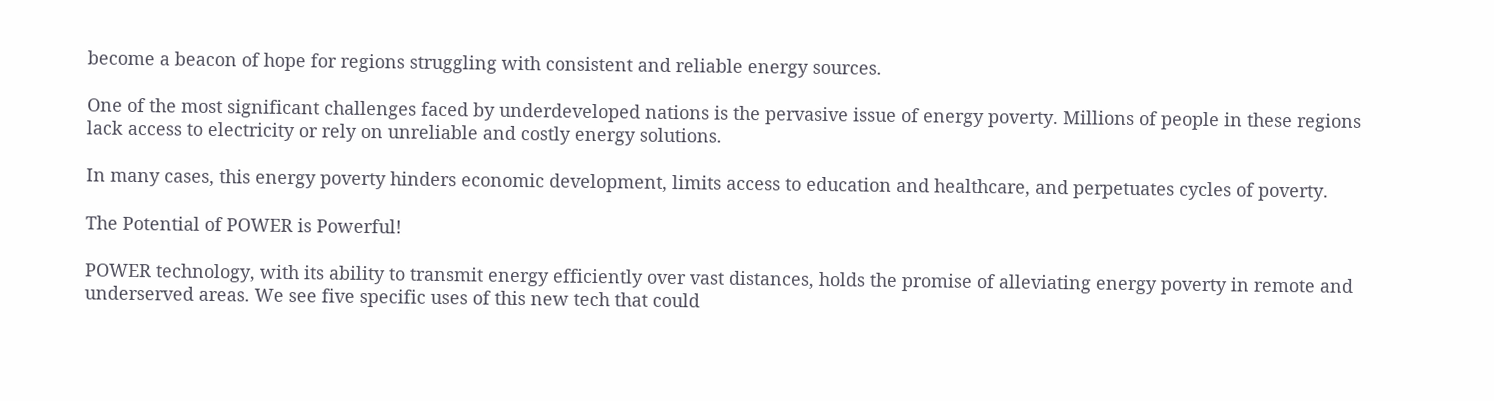become a beacon of hope for regions struggling with consistent and reliable energy sources.

One of the most significant challenges faced by underdeveloped nations is the pervasive issue of energy poverty. Millions of people in these regions lack access to electricity or rely on unreliable and costly energy solutions.

In many cases, this energy poverty hinders economic development, limits access to education and healthcare, and perpetuates cycles of poverty.

The Potential of POWER is Powerful!

POWER technology, with its ability to transmit energy efficiently over vast distances, holds the promise of alleviating energy poverty in remote and underserved areas. We see five specific uses of this new tech that could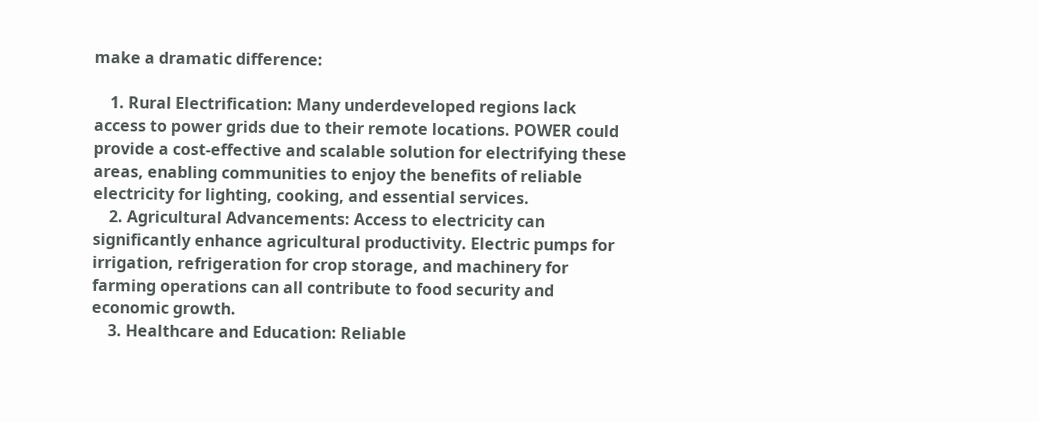make a dramatic difference:

    1. Rural Electrification: Many underdeveloped regions lack access to power grids due to their remote locations. POWER could provide a cost-effective and scalable solution for electrifying these areas, enabling communities to enjoy the benefits of reliable electricity for lighting, cooking, and essential services.
    2. Agricultural Advancements: Access to electricity can significantly enhance agricultural productivity. Electric pumps for irrigation, refrigeration for crop storage, and machinery for farming operations can all contribute to food security and economic growth.
    3. Healthcare and Education: Reliable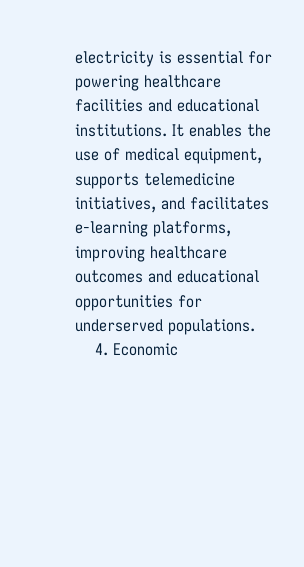electricity is essential for powering healthcare facilities and educational institutions. It enables the use of medical equipment, supports telemedicine initiatives, and facilitates e-learning platforms, improving healthcare outcomes and educational opportunities for underserved populations.
    4. Economic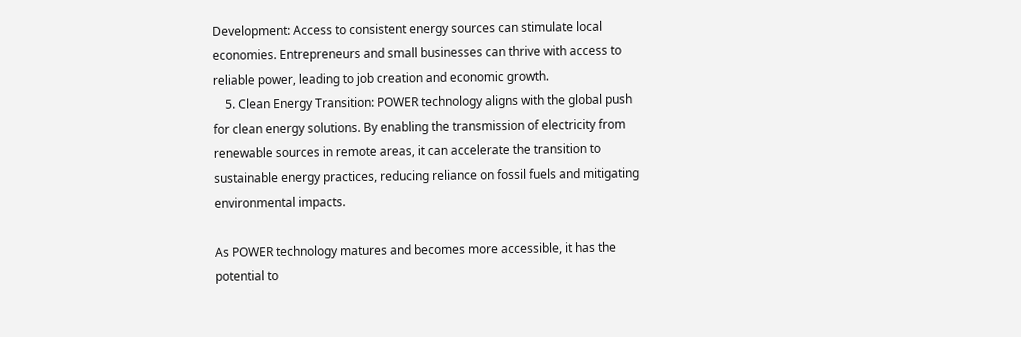Development: Access to consistent energy sources can stimulate local economies. Entrepreneurs and small businesses can thrive with access to reliable power, leading to job creation and economic growth.
    5. Clean Energy Transition: POWER technology aligns with the global push for clean energy solutions. By enabling the transmission of electricity from renewable sources in remote areas, it can accelerate the transition to sustainable energy practices, reducing reliance on fossil fuels and mitigating environmental impacts.

As POWER technology matures and becomes more accessible, it has the potential to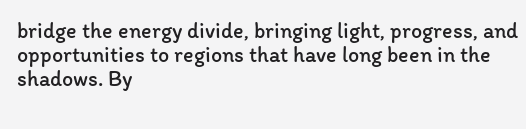bridge the energy divide, bringing light, progress, and opportunities to regions that have long been in the shadows. By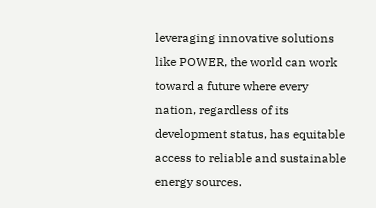leveraging innovative solutions like POWER, the world can work toward a future where every nation, regardless of its development status, has equitable access to reliable and sustainable energy sources.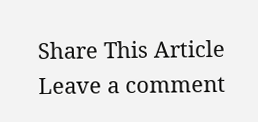Share This Article
Leave a comment